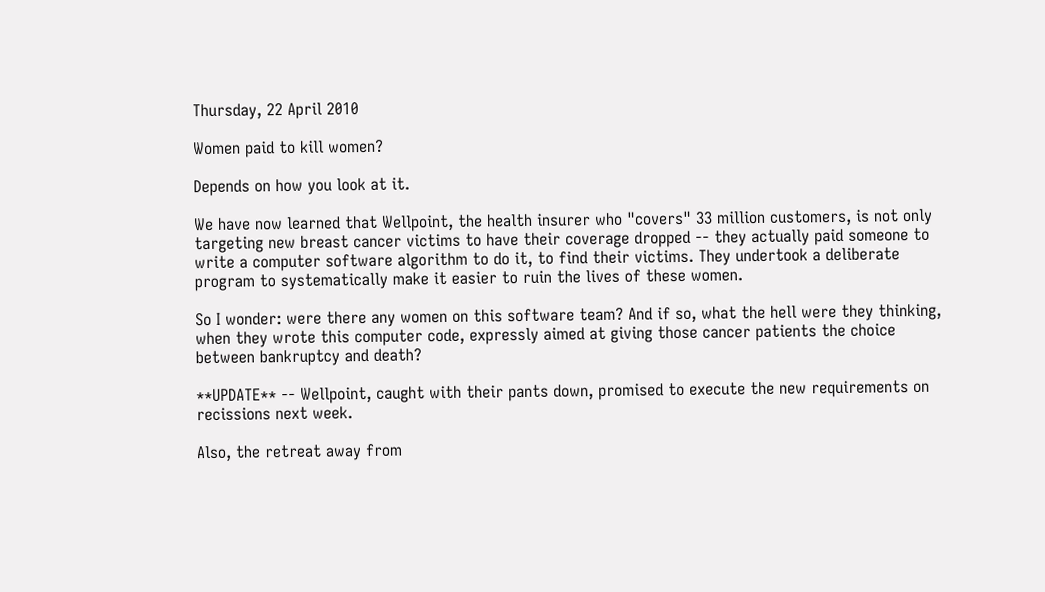Thursday, 22 April 2010

Women paid to kill women?

Depends on how you look at it.

We have now learned that Wellpoint, the health insurer who "covers" 33 million customers, is not only targeting new breast cancer victims to have their coverage dropped -- they actually paid someone to write a computer software algorithm to do it, to find their victims. They undertook a deliberate program to systematically make it easier to ruin the lives of these women.

So I wonder: were there any women on this software team? And if so, what the hell were they thinking, when they wrote this computer code, expressly aimed at giving those cancer patients the choice between bankruptcy and death?

**UPDATE** -- Wellpoint, caught with their pants down, promised to execute the new requirements on recissions next week.

Also, the retreat away from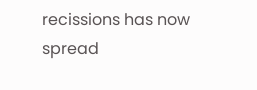recissions has now spread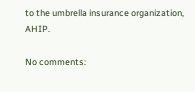to the umbrella insurance organization, AHIP.

No comments: